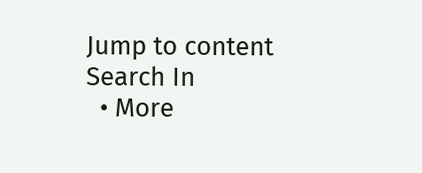Jump to content
Search In
  • More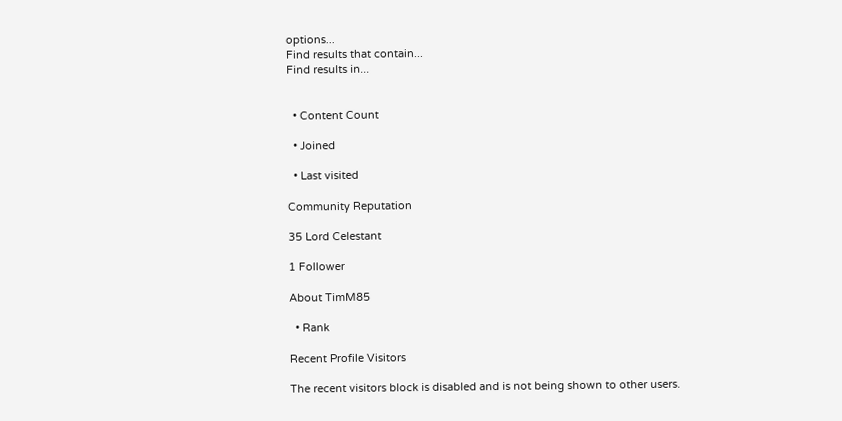options...
Find results that contain...
Find results in...


  • Content Count

  • Joined

  • Last visited

Community Reputation

35 Lord Celestant

1 Follower

About TimM85

  • Rank

Recent Profile Visitors

The recent visitors block is disabled and is not being shown to other users.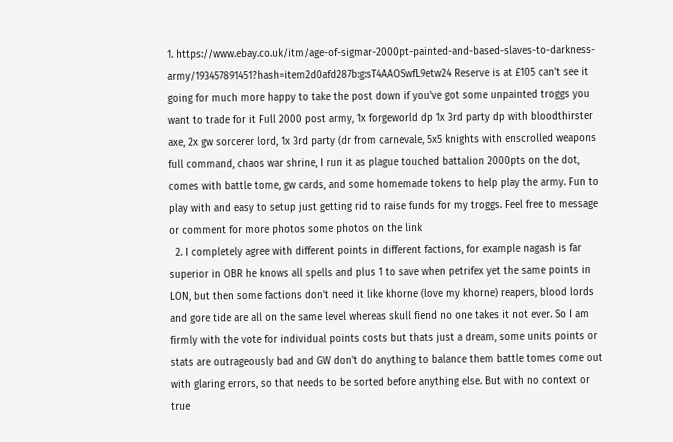1. https://www.ebay.co.uk/itm/age-of-sigmar-2000pt-painted-and-based-slaves-to-darkness-army/193457891451?hash=item2d0afd287b:g:sT4AAOSwfL9etw24 Reserve is at £105 can't see it going for much more happy to take the post down if you've got some unpainted troggs you want to trade for it Full 2000 post army, 1x forgeworld dp 1x 3rd party dp with bloodthirster axe, 2x gw sorcerer lord, 1x 3rd party (dr from carnevale, 5x5 knights with enscrolled weapons full command, chaos war shrine, I run it as plague touched battalion 2000pts on the dot, comes with battle tome, gw cards, and some homemade tokens to help play the army. Fun to play with and easy to setup just getting rid to raise funds for my troggs. Feel free to message or comment for more photos some photos on the link
  2. I completely agree with different points in different factions, for example nagash is far superior in OBR he knows all spells and plus 1 to save when petrifex yet the same points in LON, but then some factions don't need it like khorne (love my khorne) reapers, blood lords and gore tide are all on the same level whereas skull fiend no one takes it not ever. So I am firmly with the vote for individual points costs but thats just a dream, some units points or stats are outrageously bad and GW don't do anything to balance them battle tomes come out with glaring errors, so that needs to be sorted before anything else. But with no context or true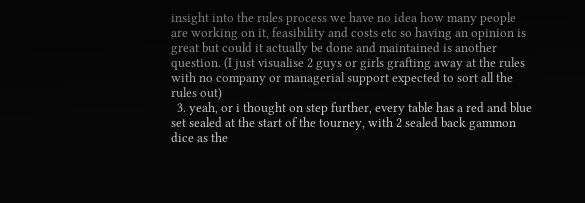insight into the rules process we have no idea how many people are working on it, feasibility and costs etc so having an opinion is great but could it actually be done and maintained is another question. (I just visualise 2 guys or girls grafting away at the rules with no company or managerial support expected to sort all the rules out)
  3. yeah, or i thought on step further, every table has a red and blue set sealed at the start of the tourney, with 2 sealed back gammon dice as the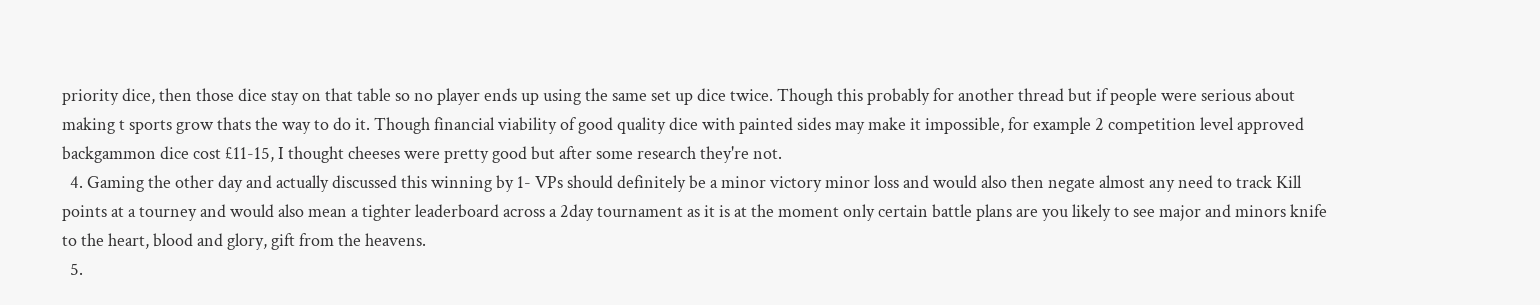priority dice, then those dice stay on that table so no player ends up using the same set up dice twice. Though this probably for another thread but if people were serious about making t sports grow thats the way to do it. Though financial viability of good quality dice with painted sides may make it impossible, for example 2 competition level approved backgammon dice cost £11-15, I thought cheeses were pretty good but after some research they're not.
  4. Gaming the other day and actually discussed this winning by 1- VPs should definitely be a minor victory minor loss and would also then negate almost any need to track Kill points at a tourney and would also mean a tighter leaderboard across a 2day tournament as it is at the moment only certain battle plans are you likely to see major and minors knife to the heart, blood and glory, gift from the heavens.
  5.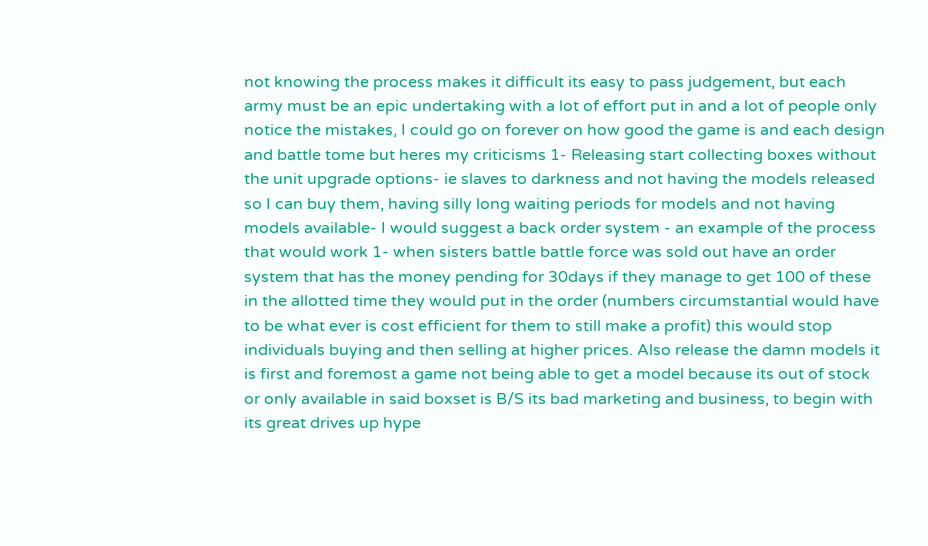not knowing the process makes it difficult its easy to pass judgement, but each army must be an epic undertaking with a lot of effort put in and a lot of people only notice the mistakes, I could go on forever on how good the game is and each design and battle tome but heres my criticisms 1- Releasing start collecting boxes without the unit upgrade options- ie slaves to darkness and not having the models released so I can buy them, having silly long waiting periods for models and not having models available- I would suggest a back order system - an example of the process that would work 1- when sisters battle battle force was sold out have an order system that has the money pending for 30days if they manage to get 100 of these in the allotted time they would put in the order (numbers circumstantial would have to be what ever is cost efficient for them to still make a profit) this would stop individuals buying and then selling at higher prices. Also release the damn models it is first and foremost a game not being able to get a model because its out of stock or only available in said boxset is B/S its bad marketing and business, to begin with its great drives up hype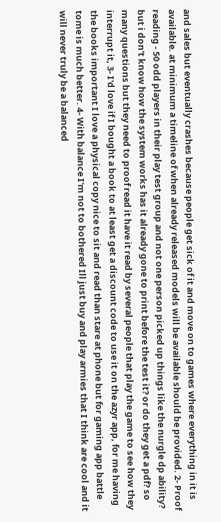and sales but eventually crashes because people get sick of it and move on to games where everything in it is available. at minimum a timeline of when already released models will be available should be provided. 2- Proof reading - 50 odd players in their play test group and not one person picked up things like the nurgle dp ability? but i don't know how the system works has it already gone to print before the test it? or do they get a pdf? so many questions but they need to proof read it have it read by several people that play the game to see how they interrupt it, 3- I'd love if I bought a book to at least get a discount code to use it on the azyr app, for me having the books important I love a physical copy nice to sit and read than stare at phone but for gaming app battle tome is much better. 4- With balance I'm not to bothered Ill just buy and play armies that I think are cool and it will never truly be a balanced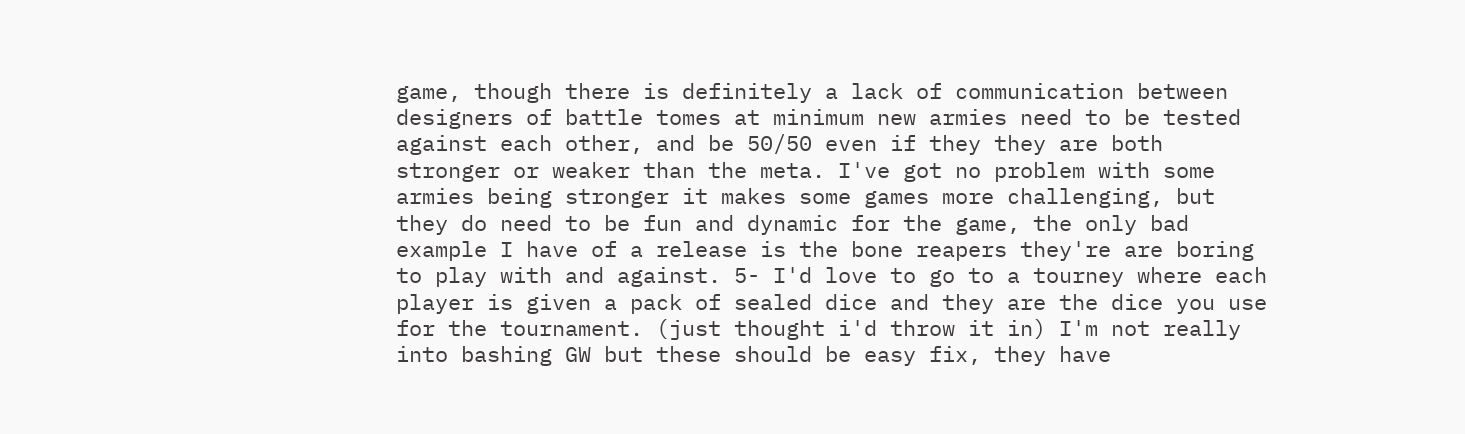game, though there is definitely a lack of communication between designers of battle tomes at minimum new armies need to be tested against each other, and be 50/50 even if they they are both stronger or weaker than the meta. I've got no problem with some armies being stronger it makes some games more challenging, but they do need to be fun and dynamic for the game, the only bad example I have of a release is the bone reapers they're are boring to play with and against. 5- I'd love to go to a tourney where each player is given a pack of sealed dice and they are the dice you use for the tournament. (just thought i'd throw it in) I'm not really into bashing GW but these should be easy fix, they have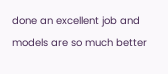done an excellent job and models are so much better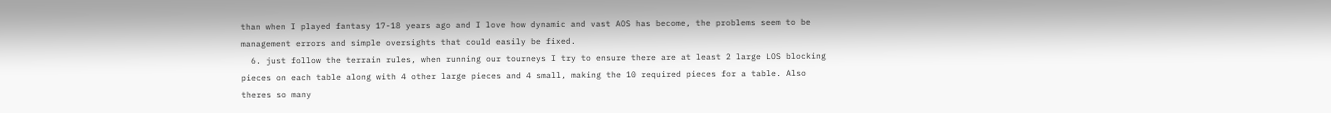than when I played fantasy 17-18 years ago and I love how dynamic and vast AOS has become, the problems seem to be management errors and simple oversights that could easily be fixed.
  6. just follow the terrain rules, when running our tourneys I try to ensure there are at least 2 large LOS blocking pieces on each table along with 4 other large pieces and 4 small, making the 10 required pieces for a table. Also theres so many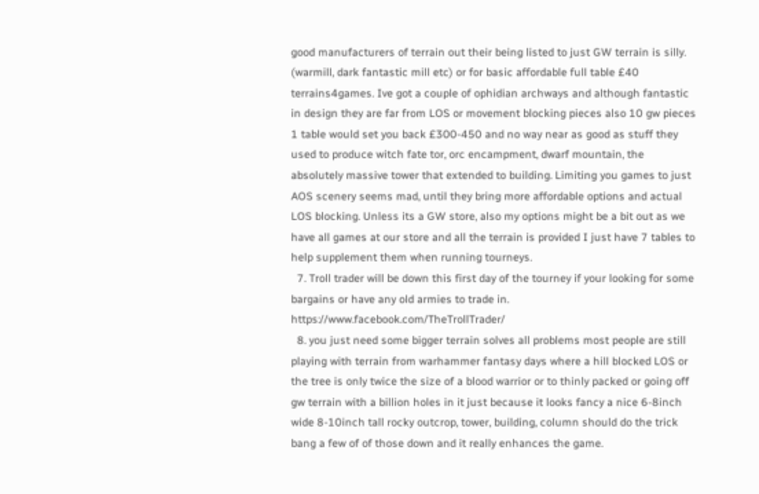good manufacturers of terrain out their being listed to just GW terrain is silly. (warmill, dark fantastic mill etc) or for basic affordable full table £40 terrains4games. Ive got a couple of ophidian archways and although fantastic in design they are far from LOS or movement blocking pieces also 10 gw pieces 1 table would set you back £300-450 and no way near as good as stuff they used to produce witch fate tor, orc encampment, dwarf mountain, the absolutely massive tower that extended to building. Limiting you games to just AOS scenery seems mad, until they bring more affordable options and actual LOS blocking. Unless its a GW store, also my options might be a bit out as we have all games at our store and all the terrain is provided I just have 7 tables to help supplement them when running tourneys.
  7. Troll trader will be down this first day of the tourney if your looking for some bargains or have any old armies to trade in. https://www.facebook.com/TheTrollTrader/
  8. you just need some bigger terrain solves all problems most people are still playing with terrain from warhammer fantasy days where a hill blocked LOS or the tree is only twice the size of a blood warrior or to thinly packed or going off gw terrain with a billion holes in it just because it looks fancy a nice 6-8inch wide 8-10inch tall rocky outcrop, tower, building, column should do the trick bang a few of of those down and it really enhances the game.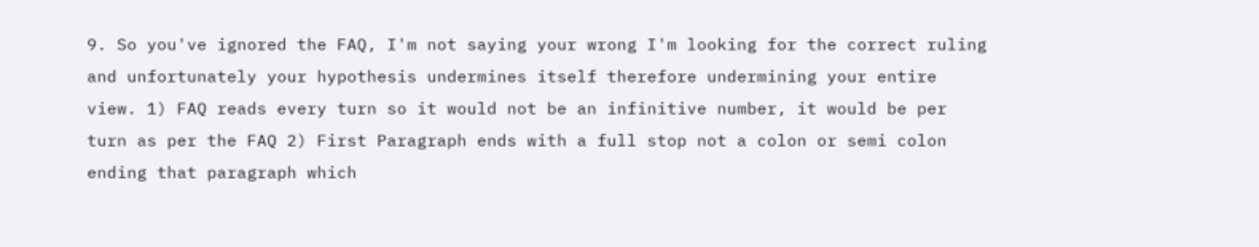9. So you've ignored the FAQ, I'm not saying your wrong I'm looking for the correct ruling and unfortunately your hypothesis undermines itself therefore undermining your entire view. 1) FAQ reads every turn so it would not be an infinitive number, it would be per turn as per the FAQ 2) First Paragraph ends with a full stop not a colon or semi colon ending that paragraph which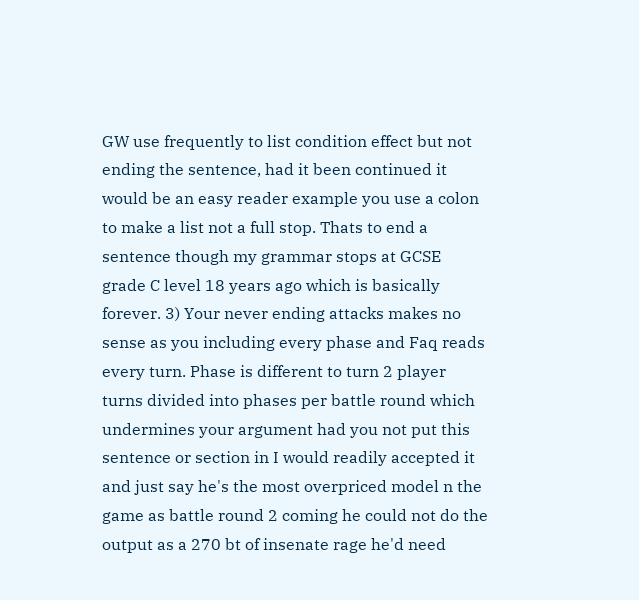GW use frequently to list condition effect but not ending the sentence, had it been continued it would be an easy reader example you use a colon to make a list not a full stop. Thats to end a sentence though my grammar stops at GCSE grade C level 18 years ago which is basically forever. 3) Your never ending attacks makes no sense as you including every phase and Faq reads every turn. Phase is different to turn 2 player turns divided into phases per battle round which undermines your argument had you not put this sentence or section in I would readily accepted it and just say he's the most overpriced model n the game as battle round 2 coming he could not do the output as a 270 bt of insenate rage he'd need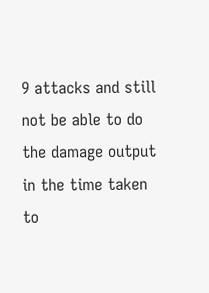9 attacks and still not be able to do the damage output in the time taken to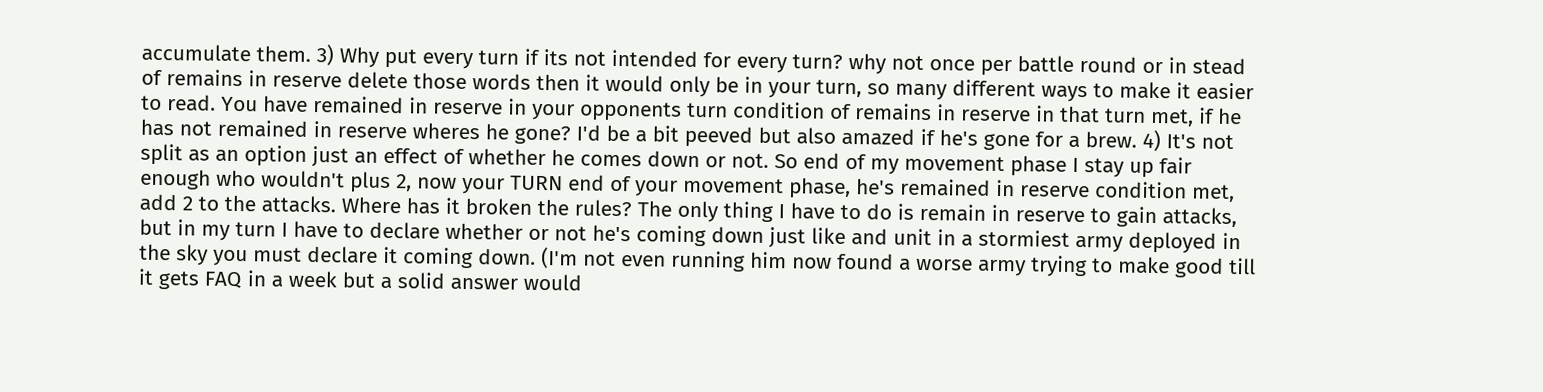accumulate them. 3) Why put every turn if its not intended for every turn? why not once per battle round or in stead of remains in reserve delete those words then it would only be in your turn, so many different ways to make it easier to read. You have remained in reserve in your opponents turn condition of remains in reserve in that turn met, if he has not remained in reserve wheres he gone? I'd be a bit peeved but also amazed if he's gone for a brew. 4) It's not split as an option just an effect of whether he comes down or not. So end of my movement phase I stay up fair enough who wouldn't plus 2, now your TURN end of your movement phase, he's remained in reserve condition met, add 2 to the attacks. Where has it broken the rules? The only thing I have to do is remain in reserve to gain attacks, but in my turn I have to declare whether or not he's coming down just like and unit in a stormiest army deployed in the sky you must declare it coming down. (I'm not even running him now found a worse army trying to make good till it gets FAQ in a week but a solid answer would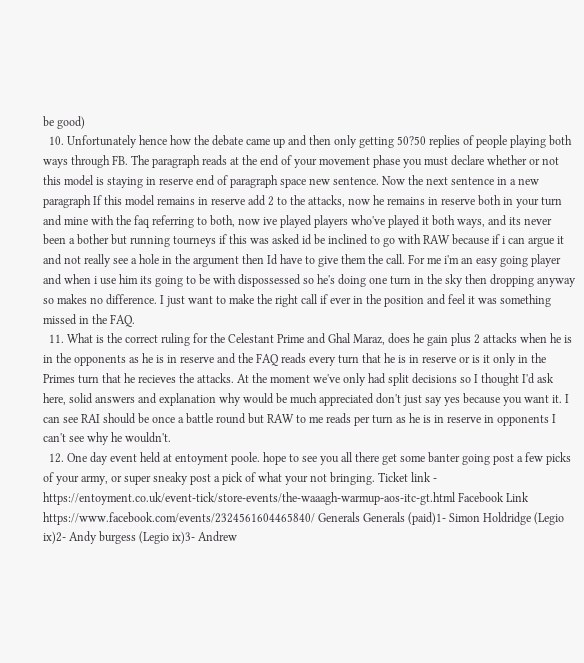be good)
  10. Unfortunately hence how the debate came up and then only getting 50?50 replies of people playing both ways through FB. The paragraph reads at the end of your movement phase you must declare whether or not this model is staying in reserve end of paragraph space new sentence. Now the next sentence in a new paragraph If this model remains in reserve add 2 to the attacks, now he remains in reserve both in your turn and mine with the faq referring to both, now ive played players who've played it both ways, and its never been a bother but running tourneys if this was asked id be inclined to go with RAW because if i can argue it and not really see a hole in the argument then Id have to give them the call. For me i'm an easy going player and when i use him its going to be with dispossessed so he's doing one turn in the sky then dropping anyway so makes no difference. I just want to make the right call if ever in the position and feel it was something missed in the FAQ.
  11. What is the correct ruling for the Celestant Prime and Ghal Maraz, does he gain plus 2 attacks when he is in the opponents as he is in reserve and the FAQ reads every turn that he is in reserve or is it only in the Primes turn that he recieves the attacks. At the moment we've only had split decisions so I thought I'd ask here, solid answers and explanation why would be much appreciated don't just say yes because you want it. I can see RAI should be once a battle round but RAW to me reads per turn as he is in reserve in opponents I can't see why he wouldn't.
  12. One day event held at entoyment poole. hope to see you all there get some banter going post a few picks of your army, or super sneaky post a pick of what your not bringing. Ticket link - https://entoyment.co.uk/event-tick/store-events/the-waaagh-warmup-aos-itc-gt.html Facebook Link https://www.facebook.com/events/2324561604465840/ Generals Generals (paid)1- Simon Holdridge (Legio ix)2- Andy burgess (Legio ix)3- Andrew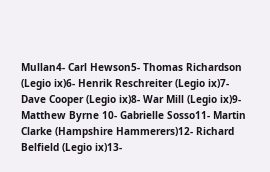Mullan4- Carl Hewson5- Thomas Richardson (Legio ix)6- Henrik Reschreiter (Legio ix)7- Dave Cooper (Legio ix)8- War Mill (Legio ix)9- Matthew Byrne 10- Gabrielle Sosso11- Martin Clarke (Hampshire Hammerers)12- Richard Belfield (Legio ix)13-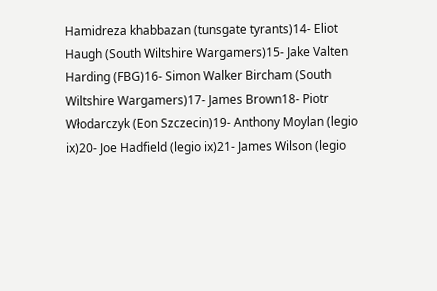Hamidreza khabbazan (tunsgate tyrants)14- Eliot Haugh (South Wiltshire Wargamers)15- Jake Valten Harding (FBG)16- Simon Walker Bircham (South Wiltshire Wargamers)17- James Brown18- Piotr Włodarczyk (Eon Szczecin)19- Anthony Moylan (legio ix)20- Joe Hadfield (legio ix)21- James Wilson (legio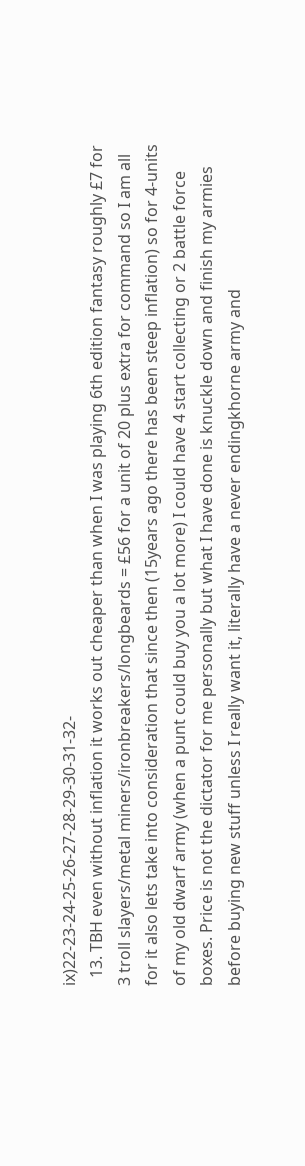ix)22-23-24-25-26-27-28-29-30-31-32-
  13. TBH even without inflation it works out cheaper than when I was playing 6th edition fantasy roughly £7 for 3 troll slayers/metal miners/ironbreakers/longbeards = £56 for a unit of 20 plus extra for command so I am all for it also lets take into consideration that since then (15years ago there has been steep inflation) so for 4-units of my old dwarf army (when a punt could buy you a lot more) I could have 4 start collecting or 2 battle force boxes. Price is not the dictator for me personally but what I have done is knuckle down and finish my armies before buying new stuff unless I really want it, literally have a never endingkhorne army and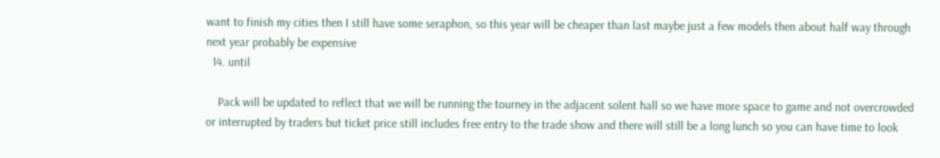want to finish my cities then I still have some seraphon, so this year will be cheaper than last maybe just a few models then about half way through next year probably be expensive
  14. until

    Pack will be updated to reflect that we will be running the tourney in the adjacent solent hall so we have more space to game and not overcrowded or interrupted by traders but ticket price still includes free entry to the trade show and there will still be a long lunch so you can have time to look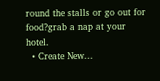round the stalls or go out for food?grab a nap at your hotel.
  • Create New...